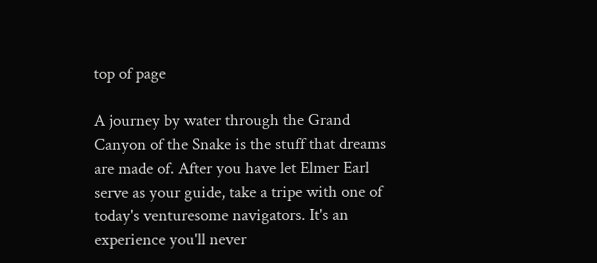top of page

A journey by water through the Grand Canyon of the Snake is the stuff that dreams are made of. After you have let Elmer Earl serve as your guide, take a tripe with one of today's venturesome navigators. It's an experience you'll never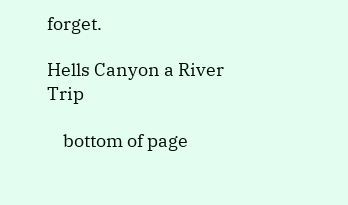forget.

Hells Canyon a River Trip

    bottom of page